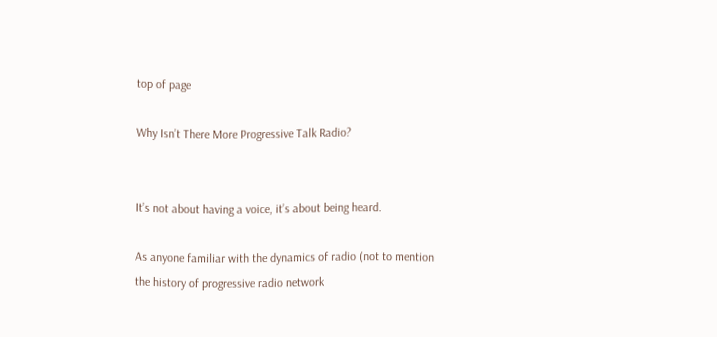top of page

Why Isn’t There More Progressive Talk Radio?


It’s not about having a voice, it’s about being heard.

As anyone familiar with the dynamics of radio (not to mention the history of progressive radio network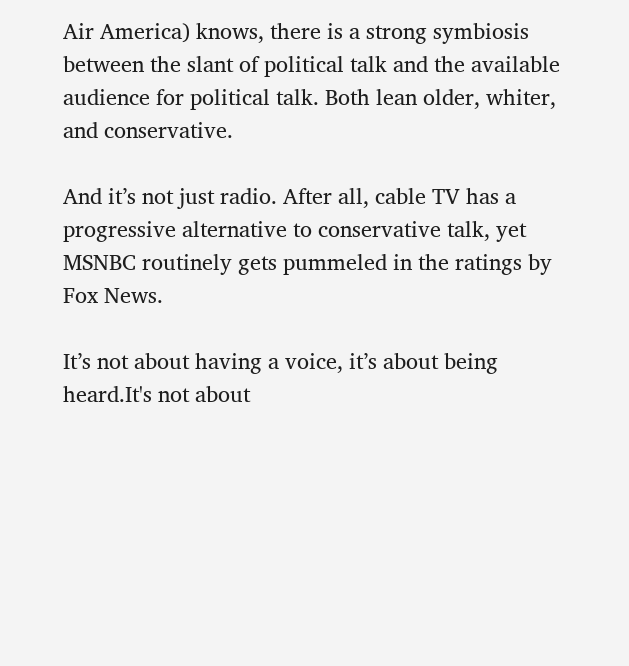Air America) knows, there is a strong symbiosis between the slant of political talk and the available audience for political talk. Both lean older, whiter, and conservative.

And it’s not just radio. After all, cable TV has a progressive alternative to conservative talk, yet MSNBC routinely gets pummeled in the ratings by Fox News.

It’s not about having a voice, it’s about being heard.It's not about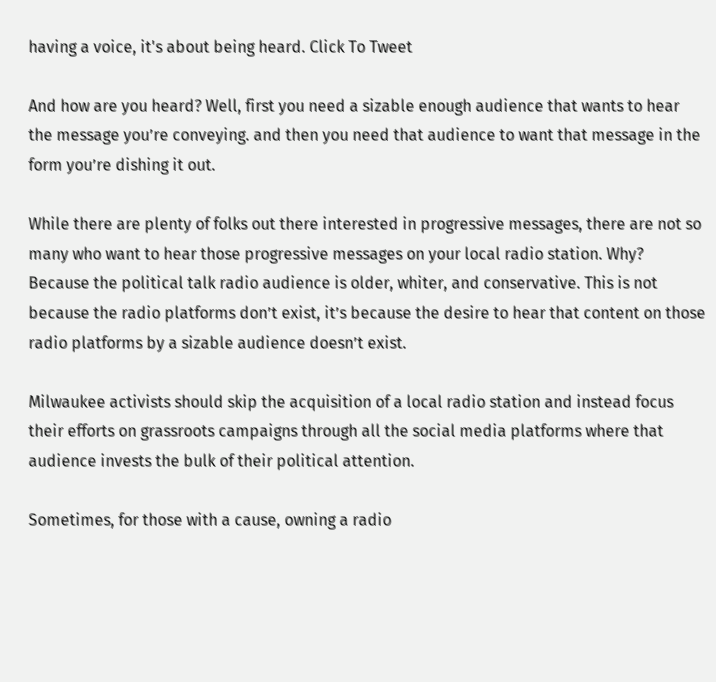having a voice, it's about being heard. Click To Tweet

And how are you heard? Well, first you need a sizable enough audience that wants to hear the message you’re conveying. and then you need that audience to want that message in the form you’re dishing it out.

While there are plenty of folks out there interested in progressive messages, there are not so many who want to hear those progressive messages on your local radio station. Why? Because the political talk radio audience is older, whiter, and conservative. This is not because the radio platforms don’t exist, it’s because the desire to hear that content on those radio platforms by a sizable audience doesn’t exist.

Milwaukee activists should skip the acquisition of a local radio station and instead focus their efforts on grassroots campaigns through all the social media platforms where that audience invests the bulk of their political attention.

Sometimes, for those with a cause, owning a radio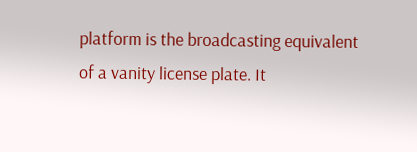platform is the broadcasting equivalent of a vanity license plate. It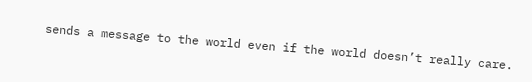sends a message to the world even if the world doesn’t really care.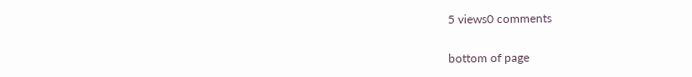5 views0 comments


bottom of page